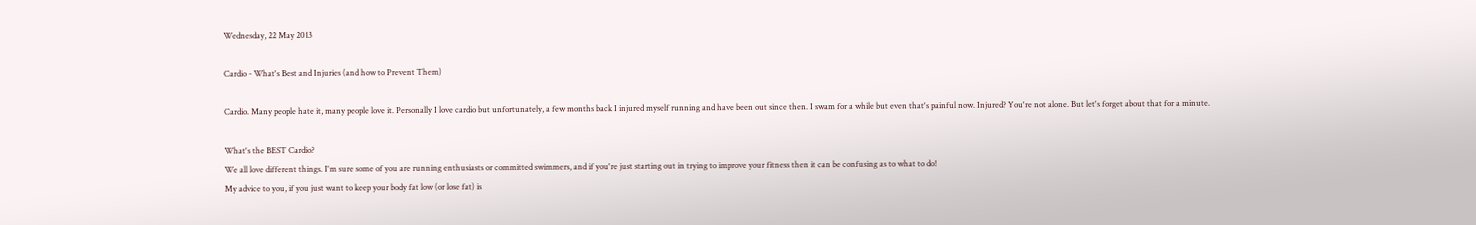Wednesday, 22 May 2013

Cardio - What's Best and Injuries (and how to Prevent Them)

Cardio. Many people hate it, many people love it. Personally I love cardio but unfortunately, a few months back I injured myself running and have been out since then. I swam for a while but even that's painful now. Injured? You're not alone. But let's forget about that for a minute.

What's the BEST Cardio?
We all love different things. I'm sure some of you are running enthusiasts or committed swimmers, and if you're just starting out in trying to improve your fitness then it can be confusing as to what to do!
My advice to you, if you just want to keep your body fat low (or lose fat) is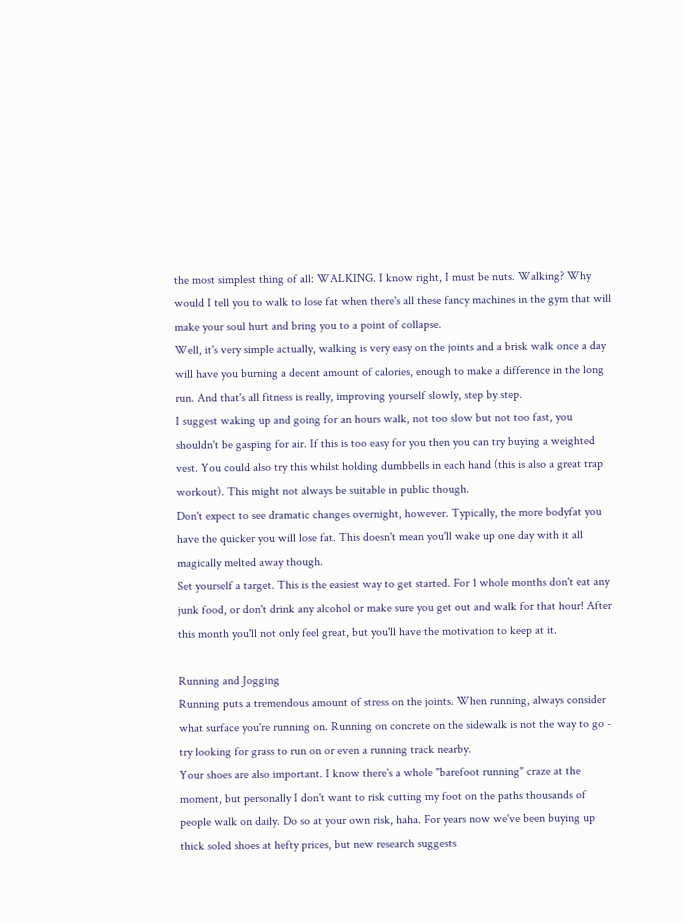the most simplest thing of all: WALKING. I know right, I must be nuts. Walking? Why would I tell you to walk to lose fat when there's all these fancy machines in the gym that will make your soul hurt and bring you to a point of collapse.
Well, it's very simple actually, walking is very easy on the joints and a brisk walk once a day will have you burning a decent amount of calories, enough to make a difference in the long run. And that's all fitness is really, improving yourself slowly, step by step.
I suggest waking up and going for an hours walk, not too slow but not too fast, you shouldn't be gasping for air. If this is too easy for you then you can try buying a weighted vest. You could also try this whilst holding dumbbells in each hand (this is also a great trap workout). This might not always be suitable in public though.
Don't expect to see dramatic changes overnight, however. Typically, the more bodyfat you have the quicker you will lose fat. This doesn't mean you'll wake up one day with it all magically melted away though.
Set yourself a target. This is the easiest way to get started. For 1 whole months don't eat any junk food, or don't drink any alcohol or make sure you get out and walk for that hour! After this month you'll not only feel great, but you'll have the motivation to keep at it.

Running and Jogging
Running puts a tremendous amount of stress on the joints. When running, always consider what surface you're running on. Running on concrete on the sidewalk is not the way to go - try looking for grass to run on or even a running track nearby.
Your shoes are also important. I know there's a whole "barefoot running" craze at the moment, but personally I don't want to risk cutting my foot on the paths thousands of people walk on daily. Do so at your own risk, haha. For years now we've been buying up thick soled shoes at hefty prices, but new research suggests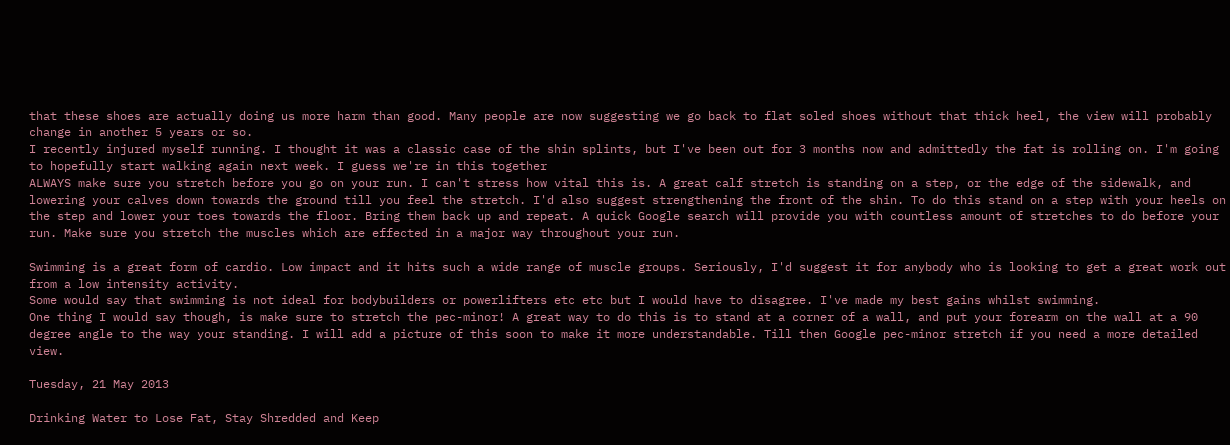that these shoes are actually doing us more harm than good. Many people are now suggesting we go back to flat soled shoes without that thick heel, the view will probably change in another 5 years or so.
I recently injured myself running. I thought it was a classic case of the shin splints, but I've been out for 3 months now and admittedly the fat is rolling on. I'm going to hopefully start walking again next week. I guess we're in this together
ALWAYS make sure you stretch before you go on your run. I can't stress how vital this is. A great calf stretch is standing on a step, or the edge of the sidewalk, and lowering your calves down towards the ground till you feel the stretch. I'd also suggest strengthening the front of the shin. To do this stand on a step with your heels on the step and lower your toes towards the floor. Bring them back up and repeat. A quick Google search will provide you with countless amount of stretches to do before your run. Make sure you stretch the muscles which are effected in a major way throughout your run.

Swimming is a great form of cardio. Low impact and it hits such a wide range of muscle groups. Seriously, I'd suggest it for anybody who is looking to get a great work out from a low intensity activity.
Some would say that swimming is not ideal for bodybuilders or powerlifters etc etc but I would have to disagree. I've made my best gains whilst swimming.
One thing I would say though, is make sure to stretch the pec-minor! A great way to do this is to stand at a corner of a wall, and put your forearm on the wall at a 90 degree angle to the way your standing. I will add a picture of this soon to make it more understandable. Till then Google pec-minor stretch if you need a more detailed view.

Tuesday, 21 May 2013

Drinking Water to Lose Fat, Stay Shredded and Keep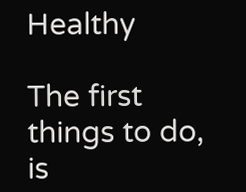Healthy

The first things to do, is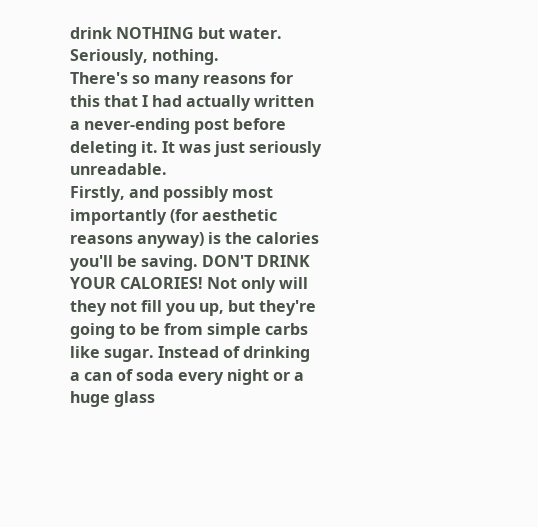drink NOTHING but water. Seriously, nothing.
There's so many reasons for this that I had actually written a never-ending post before deleting it. It was just seriously unreadable.
Firstly, and possibly most importantly (for aesthetic reasons anyway) is the calories you'll be saving. DON'T DRINK YOUR CALORIES! Not only will they not fill you up, but they're going to be from simple carbs like sugar. Instead of drinking a can of soda every night or a huge glass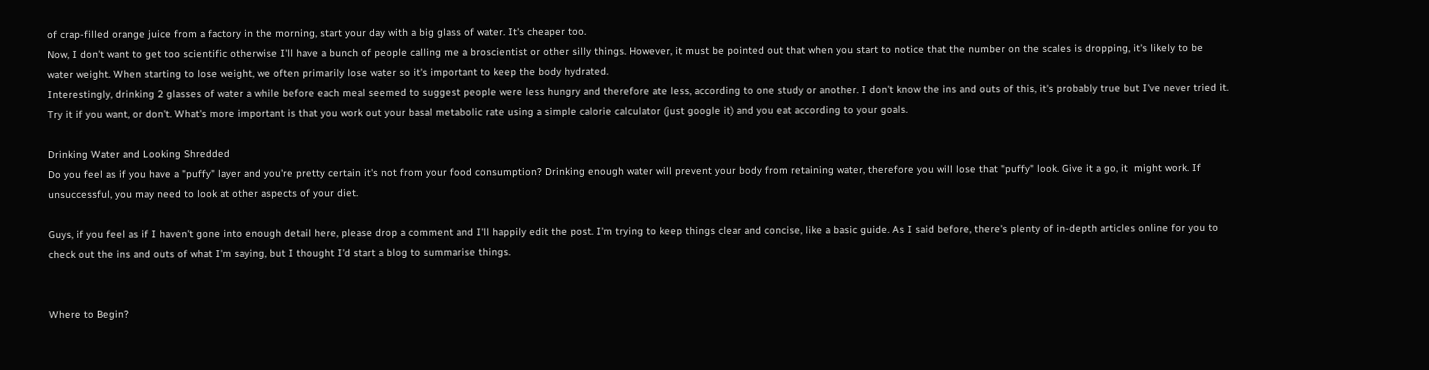of crap-filled orange juice from a factory in the morning, start your day with a big glass of water. It's cheaper too.
Now, I don't want to get too scientific otherwise I'll have a bunch of people calling me a broscientist or other silly things. However, it must be pointed out that when you start to notice that the number on the scales is dropping, it's likely to be water weight. When starting to lose weight, we often primarily lose water so it's important to keep the body hydrated.
Interestingly, drinking 2 glasses of water a while before each meal seemed to suggest people were less hungry and therefore ate less, according to one study or another. I don't know the ins and outs of this, it's probably true but I've never tried it. Try it if you want, or don't. What's more important is that you work out your basal metabolic rate using a simple calorie calculator (just google it) and you eat according to your goals.

Drinking Water and Looking Shredded
Do you feel as if you have a "puffy" layer and you're pretty certain it's not from your food consumption? Drinking enough water will prevent your body from retaining water, therefore you will lose that "puffy" look. Give it a go, it  might work. If unsuccessful, you may need to look at other aspects of your diet.

Guys, if you feel as if I haven't gone into enough detail here, please drop a comment and I'll happily edit the post. I'm trying to keep things clear and concise, like a basic guide. As I said before, there's plenty of in-depth articles online for you to check out the ins and outs of what I'm saying, but I thought I'd start a blog to summarise things.


Where to Begin?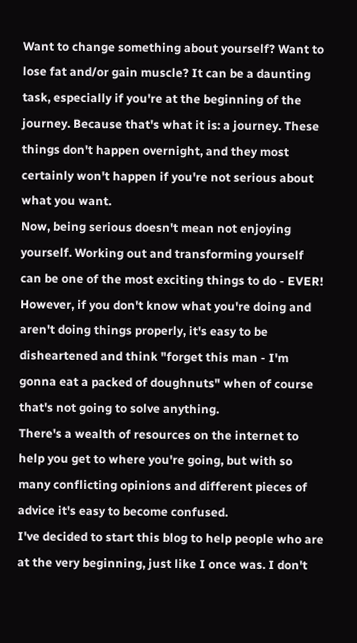Want to change something about yourself? Want to lose fat and/or gain muscle? It can be a daunting task, especially if you're at the beginning of the journey. Because that's what it is: a journey. These things don't happen overnight, and they most certainly won't happen if you're not serious about what you want.
Now, being serious doesn't mean not enjoying yourself. Working out and transforming yourself can be one of the most exciting things to do - EVER! However, if you don't know what you're doing and aren't doing things properly, it's easy to be disheartened and think "forget this man - I'm gonna eat a packed of doughnuts" when of course that's not going to solve anything.
There's a wealth of resources on the internet to help you get to where you're going, but with so many conflicting opinions and different pieces of advice it's easy to become confused.
I've decided to start this blog to help people who are at the very beginning, just like I once was. I don't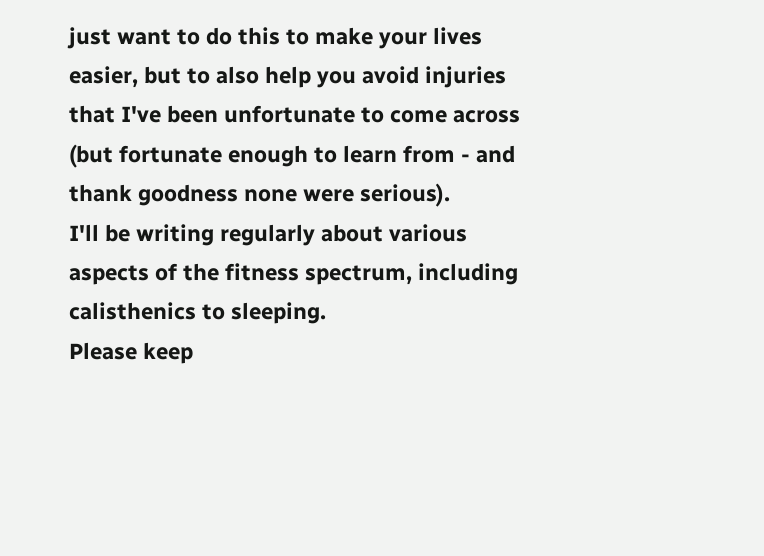just want to do this to make your lives easier, but to also help you avoid injuries that I've been unfortunate to come across (but fortunate enough to learn from - and thank goodness none were serious).
I'll be writing regularly about various aspects of the fitness spectrum, including calisthenics to sleeping.
Please keep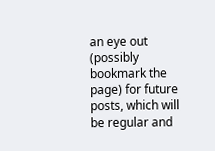an eye out (possibly bookmark the page) for future posts, which will be regular and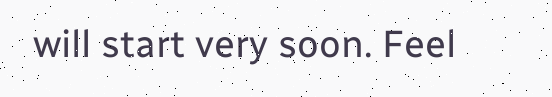will start very soon. Feel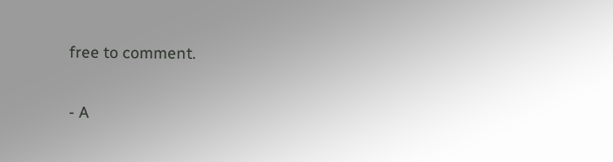free to comment.

- A